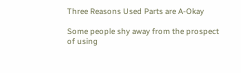Three Reasons Used Parts are A-Okay

Some people shy away from the prospect of using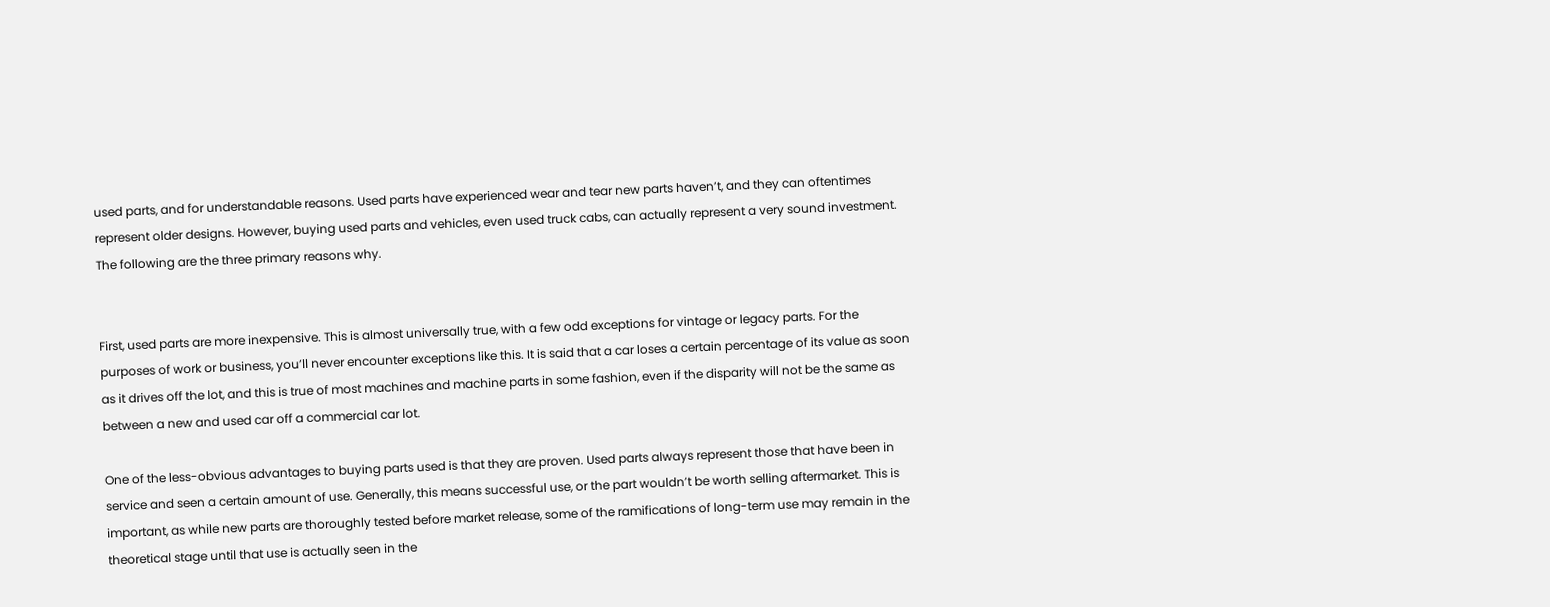used parts, and for understandable reasons. Used parts have experienced wear and tear new parts haven’t, and they can oftentimes represent older designs. However, buying used parts and vehicles, even used truck cabs, can actually represent a very sound investment. The following are the three primary reasons why.


First, used parts are more inexpensive. This is almost universally true, with a few odd exceptions for vintage or legacy parts. For the purposes of work or business, you’ll never encounter exceptions like this. It is said that a car loses a certain percentage of its value as soon as it drives off the lot, and this is true of most machines and machine parts in some fashion, even if the disparity will not be the same as between a new and used car off a commercial car lot.

One of the less-obvious advantages to buying parts used is that they are proven. Used parts always represent those that have been in service and seen a certain amount of use. Generally, this means successful use, or the part wouldn’t be worth selling aftermarket. This is important, as while new parts are thoroughly tested before market release, some of the ramifications of long-term use may remain in the theoretical stage until that use is actually seen in the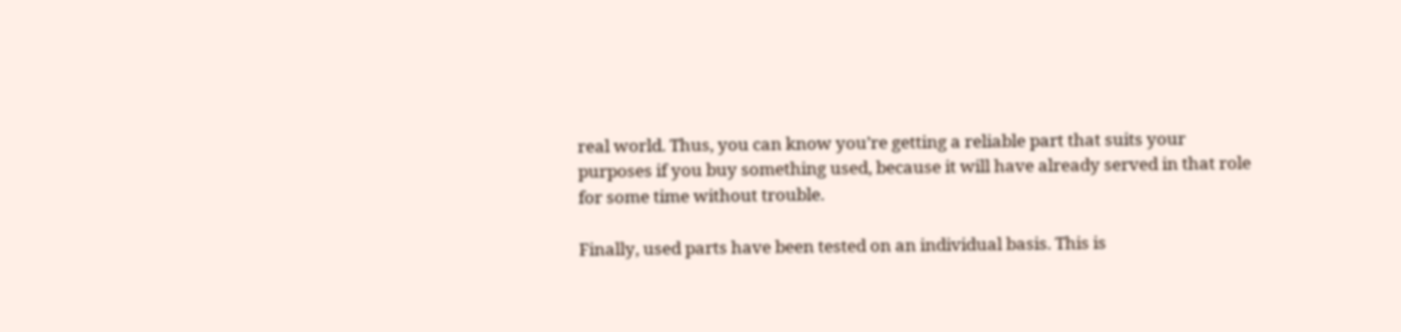real world. Thus, you can know you’re getting a reliable part that suits your purposes if you buy something used, because it will have already served in that role for some time without trouble.

Finally, used parts have been tested on an individual basis. This is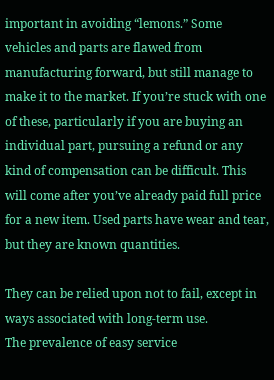important in avoiding “lemons.” Some vehicles and parts are flawed from manufacturing forward, but still manage to make it to the market. If you’re stuck with one of these, particularly if you are buying an individual part, pursuing a refund or any kind of compensation can be difficult. This will come after you’ve already paid full price for a new item. Used parts have wear and tear, but they are known quantities.

They can be relied upon not to fail, except in ways associated with long-term use.
The prevalence of easy service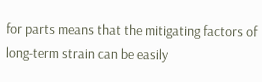for parts means that the mitigating factors of long-term strain can be easily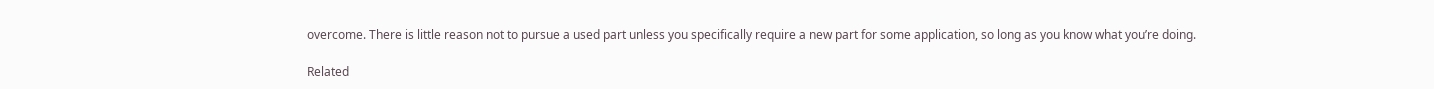overcome. There is little reason not to pursue a used part unless you specifically require a new part for some application, so long as you know what you’re doing.

Related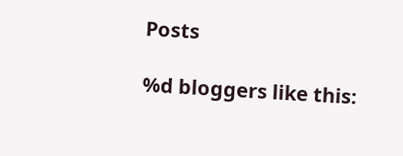Posts

%d bloggers like this: